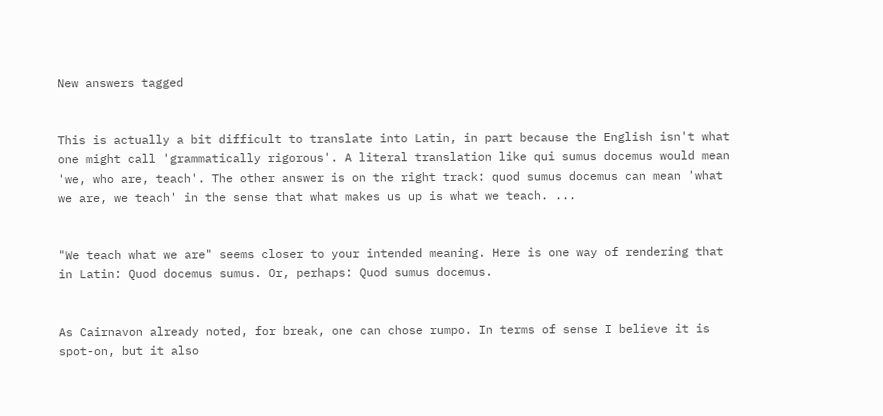New answers tagged


This is actually a bit difficult to translate into Latin, in part because the English isn't what one might call 'grammatically rigorous'. A literal translation like qui sumus docemus would mean 'we, who are, teach'. The other answer is on the right track: quod sumus docemus can mean 'what we are, we teach' in the sense that what makes us up is what we teach. ...


"We teach what we are" seems closer to your intended meaning. Here is one way of rendering that in Latin: Quod docemus sumus. Or, perhaps: Quod sumus docemus.


As Cairnavon already noted, for break, one can chose rumpo. In terms of sense I believe it is spot-on, but it also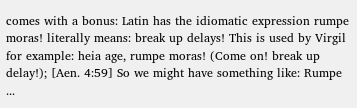comes with a bonus: Latin has the idiomatic expression rumpe moras! literally means: break up delays! This is used by Virgil for example: heia age, rumpe moras! (Come on! break up delay!); [Aen. 4:59] So we might have something like: Rumpe ...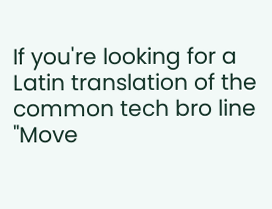If you're looking for a Latin translation of the common tech bro line "Move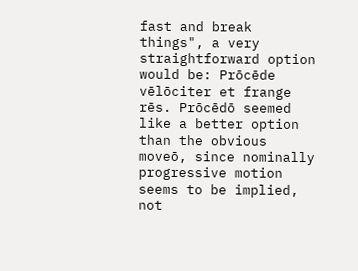fast and break things", a very straightforward option would be: Prōcēde vēlōciter et frange rēs. Prōcēdō seemed like a better option than the obvious moveō, since nominally progressive motion seems to be implied, not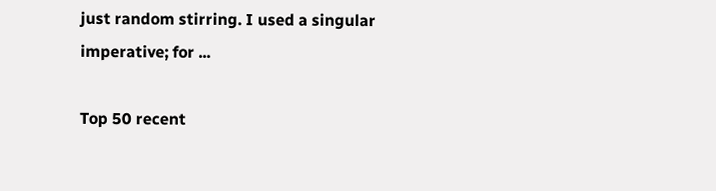just random stirring. I used a singular imperative; for ...

Top 50 recent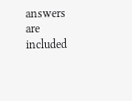answers are included